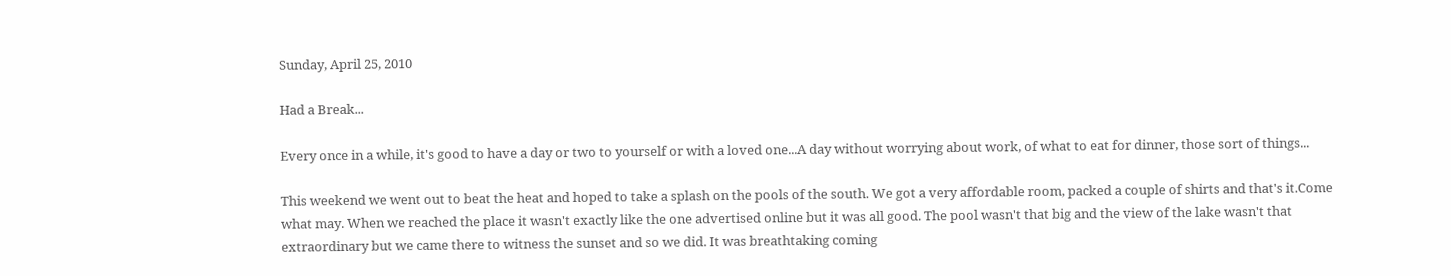Sunday, April 25, 2010

Had a Break...

Every once in a while, it's good to have a day or two to yourself or with a loved one...A day without worrying about work, of what to eat for dinner, those sort of things...

This weekend we went out to beat the heat and hoped to take a splash on the pools of the south. We got a very affordable room, packed a couple of shirts and that's it.Come what may. When we reached the place it wasn't exactly like the one advertised online but it was all good. The pool wasn't that big and the view of the lake wasn't that extraordinary but we came there to witness the sunset and so we did. It was breathtaking coming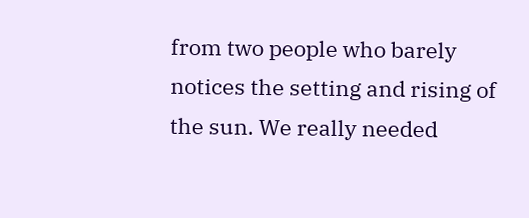from two people who barely notices the setting and rising of the sun. We really needed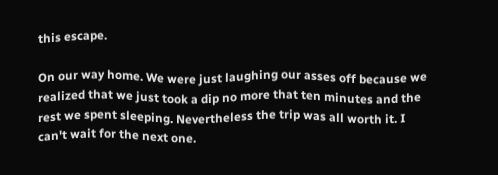this escape.

On our way home. We were just laughing our asses off because we realized that we just took a dip no more that ten minutes and the rest we spent sleeping. Nevertheless the trip was all worth it. I can't wait for the next one.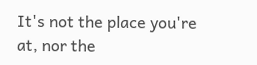It's not the place you're at, nor the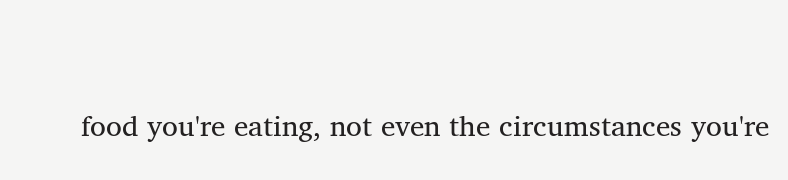food you're eating, not even the circumstances you're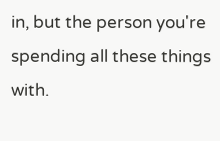in, but the person you're spending all these things with.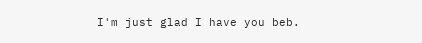I'm just glad I have you beb.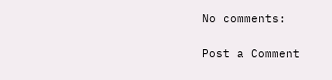No comments:

Post a Comment